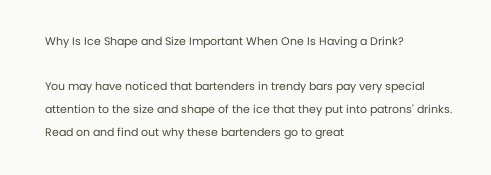Why Is Ice Shape and Size Important When One Is Having a Drink?

You may have noticed that bartenders in trendy bars pay very special attention to the size and shape of the ice that they put into patrons' drinks. Read on and find out why these bartenders go to great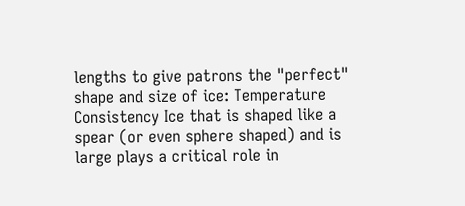lengths to give patrons the "perfect" shape and size of ice: Temperature Consistency Ice that is shaped like a spear (or even sphere shaped) and is large plays a critical role in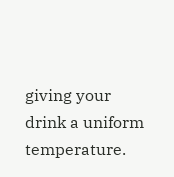giving your drink a uniform temperature.